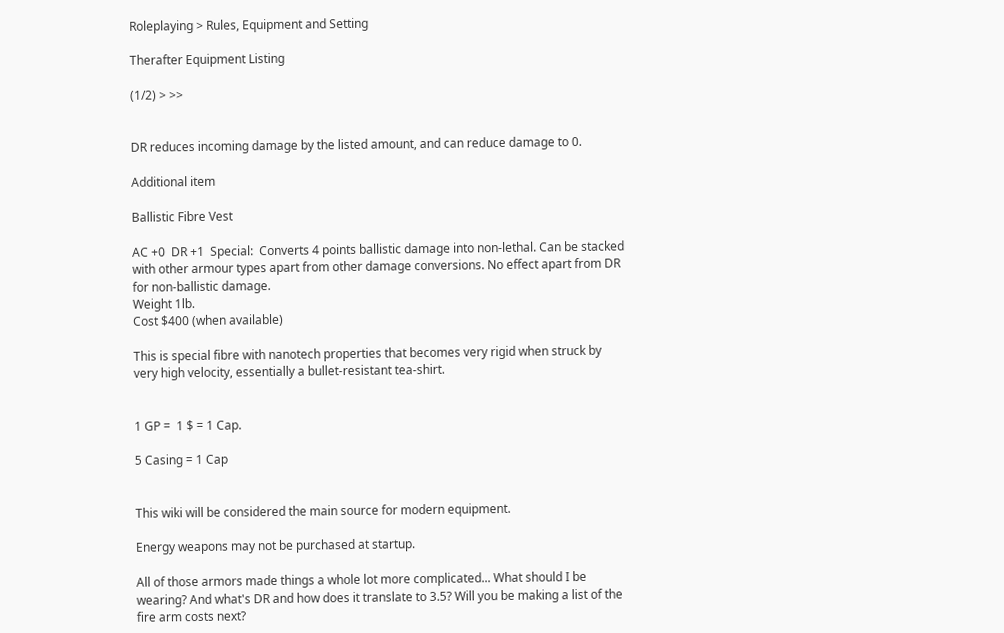Roleplaying > Rules, Equipment and Setting

Therafter Equipment Listing

(1/2) > >>


DR reduces incoming damage by the listed amount, and can reduce damage to 0.

Additional item

Ballistic Fibre Vest

AC +0  DR +1  Special:  Converts 4 points ballistic damage into non-lethal. Can be stacked with other armour types apart from other damage conversions. No effect apart from DR for non-ballistic damage.
Weight 1lb.
Cost $400 (when available)

This is special fibre with nanotech properties that becomes very rigid when struck by very high velocity, essentially a bullet-resistant tea-shirt.


1 GP =  1 $ = 1 Cap.

5 Casing = 1 Cap


This wiki will be considered the main source for modern equipment.

Energy weapons may not be purchased at startup.

All of those armors made things a whole lot more complicated... What should I be wearing? And what's DR and how does it translate to 3.5? Will you be making a list of the fire arm costs next?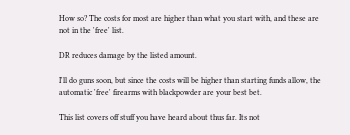How so? The costs for most are higher than what you start with, and these are not in the 'free' list.

DR reduces damage by the listed amount.

I'll do guns soon, but since the costs will be higher than starting funds allow, the automatic 'free' firearms with blackpowder are your best bet.

This list covers off stuff you have heard about thus far. Its not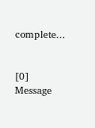complete...


[0] Message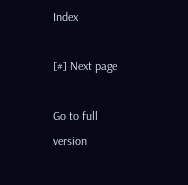Index

[#] Next page

Go to full version